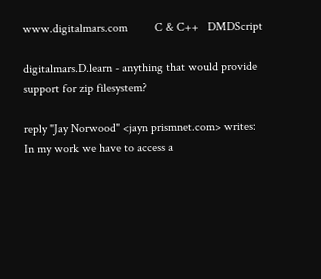www.digitalmars.com         C & C++   DMDScript

digitalmars.D.learn - anything that would provide support for zip filesystem?

reply "Jay Norwood" <jayn prismnet.com> writes:
In my work we have to access a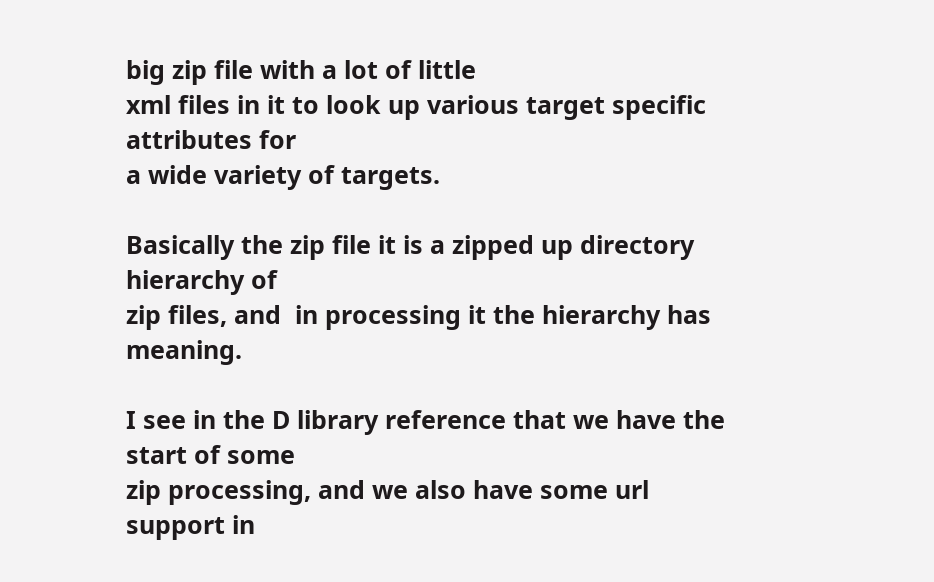big zip file with a lot of little
xml files in it to look up various target specific attributes for
a wide variety of targets.

Basically the zip file it is a zipped up directory hierarchy of
zip files, and  in processing it the hierarchy has meaning.

I see in the D library reference that we have the start of some
zip processing, and we also have some url support in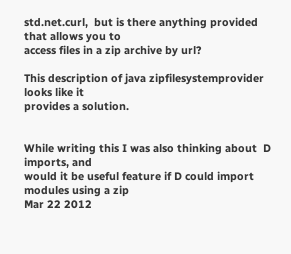std.net.curl,  but is there anything provided that allows you to
access files in a zip archive by url?

This description of java zipfilesystemprovider looks like it
provides a solution.


While writing this I was also thinking about  D imports, and
would it be useful feature if D could import modules using a zip
Mar 22 2012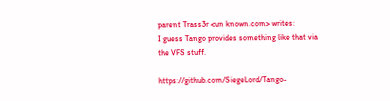parent Trass3r <un known.com> writes:
I guess Tango provides something like that via the VFS stuff.

https://github.com/SiegeLord/Tango-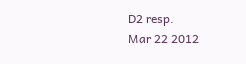D2 resp.
Mar 22 2012